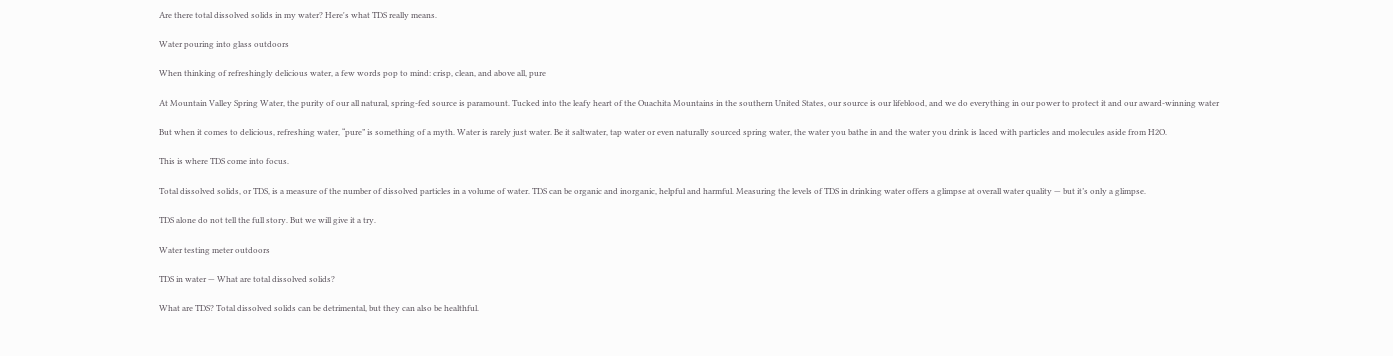Are there total dissolved solids in my water? Here's what TDS really means.

Water pouring into glass outdoors

When thinking of refreshingly delicious water, a few words pop to mind: crisp, clean, and above all, pure

At Mountain Valley Spring Water, the purity of our all natural, spring-fed source is paramount. Tucked into the leafy heart of the Ouachita Mountains in the southern United States, our source is our lifeblood, and we do everything in our power to protect it and our award-winning water

But when it comes to delicious, refreshing water, “pure” is something of a myth. Water is rarely just water. Be it saltwater, tap water or even naturally sourced spring water, the water you bathe in and the water you drink is laced with particles and molecules aside from H2O.

This is where TDS come into focus.

Total dissolved solids, or TDS, is a measure of the number of dissolved particles in a volume of water. TDS can be organic and inorganic, helpful and harmful. Measuring the levels of TDS in drinking water offers a glimpse at overall water quality — but it’s only a glimpse.

TDS alone do not tell the full story. But we will give it a try.

Water testing meter outdoors

TDS in water — What are total dissolved solids?

What are TDS? Total dissolved solids can be detrimental, but they can also be healthful.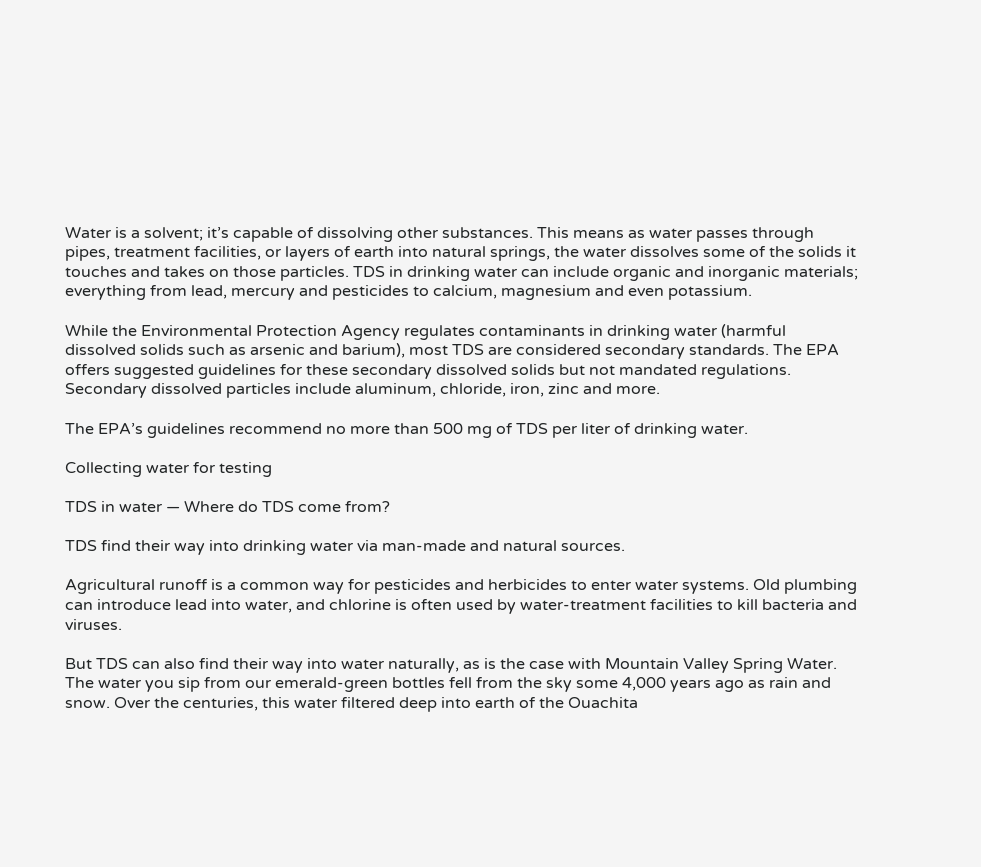Water is a solvent; it’s capable of dissolving other substances. This means as water passes through pipes, treatment facilities, or layers of earth into natural springs, the water dissolves some of the solids it touches and takes on those particles. TDS in drinking water can include organic and inorganic materials; everything from lead, mercury and pesticides to calcium, magnesium and even potassium.

While the Environmental Protection Agency regulates contaminants in drinking water (harmful dissolved solids such as arsenic and barium), most TDS are considered secondary standards. The EPA offers suggested guidelines for these secondary dissolved solids but not mandated regulations. Secondary dissolved particles include aluminum, chloride, iron, zinc and more.

The EPA’s guidelines recommend no more than 500 mg of TDS per liter of drinking water.

Collecting water for testing

TDS in water — Where do TDS come from?

TDS find their way into drinking water via man-made and natural sources.

Agricultural runoff is a common way for pesticides and herbicides to enter water systems. Old plumbing can introduce lead into water, and chlorine is often used by water-treatment facilities to kill bacteria and viruses.

But TDS can also find their way into water naturally, as is the case with Mountain Valley Spring Water. The water you sip from our emerald-green bottles fell from the sky some 4,000 years ago as rain and snow. Over the centuries, this water filtered deep into earth of the Ouachita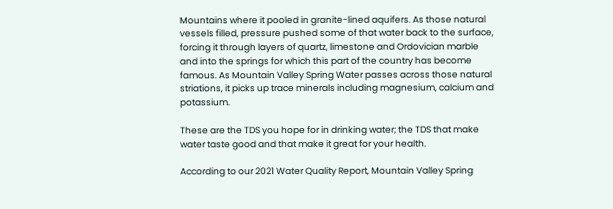Mountains where it pooled in granite-lined aquifers. As those natural vessels filled, pressure pushed some of that water back to the surface, forcing it through layers of quartz, limestone and Ordovician marble and into the springs for which this part of the country has become famous. As Mountain Valley Spring Water passes across those natural striations, it picks up trace minerals including magnesium, calcium and potassium.

These are the TDS you hope for in drinking water; the TDS that make water taste good and that make it great for your health.

According to our 2021 Water Quality Report, Mountain Valley Spring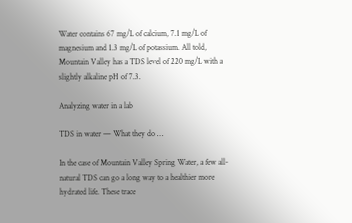Water contains 67 mg/L of calcium, 7.1 mg/L of magnesium and 1.3 mg/L of potassium. All told, Mountain Valley has a TDS level of 220 mg/L with a slightly alkaline pH of 7.3.

Analyzing water in a lab

TDS in water — What they do …

In the case of Mountain Valley Spring Water, a few all-natural TDS can go a long way to a healthier more hydrated life. These trace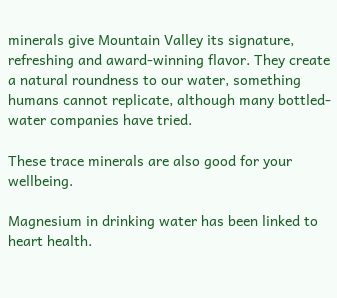minerals give Mountain Valley its signature, refreshing and award-winning flavor. They create a natural roundness to our water, something humans cannot replicate, although many bottled-water companies have tried.

These trace minerals are also good for your wellbeing.

Magnesium in drinking water has been linked to heart health.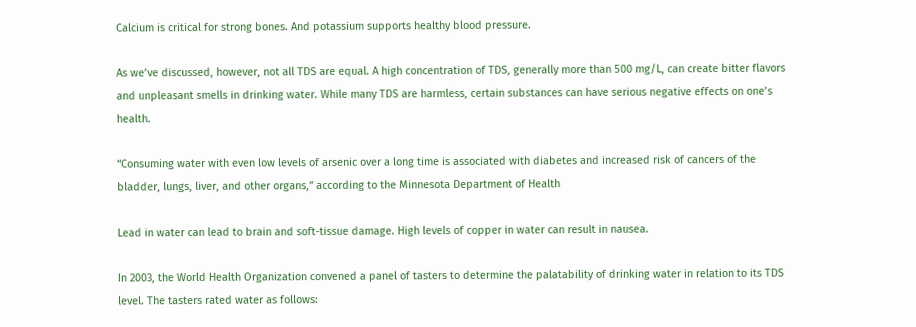Calcium is critical for strong bones. And potassium supports healthy blood pressure.

As we’ve discussed, however, not all TDS are equal. A high concentration of TDS, generally more than 500 mg/L, can create bitter flavors and unpleasant smells in drinking water. While many TDS are harmless, certain substances can have serious negative effects on one’s health.

“Consuming water with even low levels of arsenic over a long time is associated with diabetes and increased risk of cancers of the bladder, lungs, liver, and other organs,” according to the Minnesota Department of Health

Lead in water can lead to brain and soft-tissue damage. High levels of copper in water can result in nausea.

In 2003, the World Health Organization convened a panel of tasters to determine the palatability of drinking water in relation to its TDS level. The tasters rated water as follows: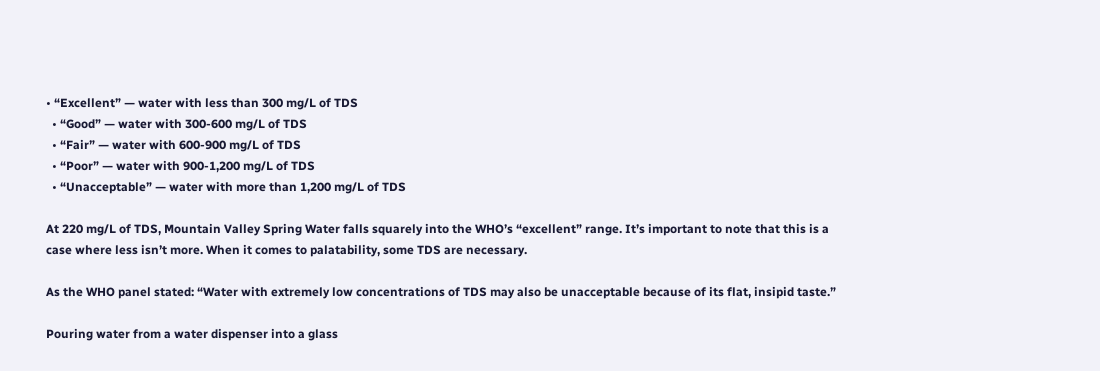• “Excellent” — water with less than 300 mg/L of TDS
  • “Good” — water with 300-600 mg/L of TDS
  • “Fair” — water with 600-900 mg/L of TDS
  • “Poor” — water with 900-1,200 mg/L of TDS
  • “Unacceptable” — water with more than 1,200 mg/L of TDS

At 220 mg/L of TDS, Mountain Valley Spring Water falls squarely into the WHO’s “excellent” range. It’s important to note that this is a case where less isn’t more. When it comes to palatability, some TDS are necessary.

As the WHO panel stated: “Water with extremely low concentrations of TDS may also be unacceptable because of its flat, insipid taste.”

Pouring water from a water dispenser into a glass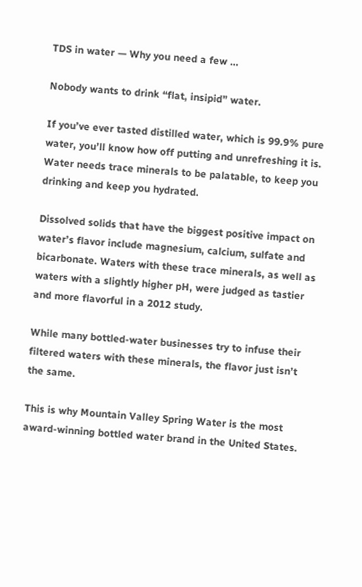TDS in water — Why you need a few …

Nobody wants to drink “flat, insipid” water.

If you’ve ever tasted distilled water, which is 99.9% pure water, you’ll know how off putting and unrefreshing it is. Water needs trace minerals to be palatable, to keep you drinking and keep you hydrated.

Dissolved solids that have the biggest positive impact on water’s flavor include magnesium, calcium, sulfate and bicarbonate. Waters with these trace minerals, as well as waters with a slightly higher pH, were judged as tastier and more flavorful in a 2012 study.

While many bottled-water businesses try to infuse their filtered waters with these minerals, the flavor just isn’t the same.

This is why Mountain Valley Spring Water is the most award-winning bottled water brand in the United States.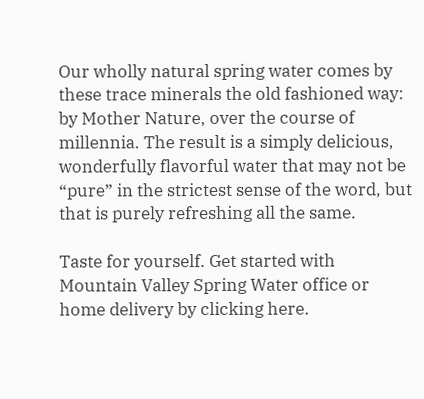Our wholly natural spring water comes by these trace minerals the old fashioned way: by Mother Nature, over the course of millennia. The result is a simply delicious, wonderfully flavorful water that may not be “pure” in the strictest sense of the word, but that is purely refreshing all the same.

Taste for yourself. Get started with Mountain Valley Spring Water office or home delivery by clicking here.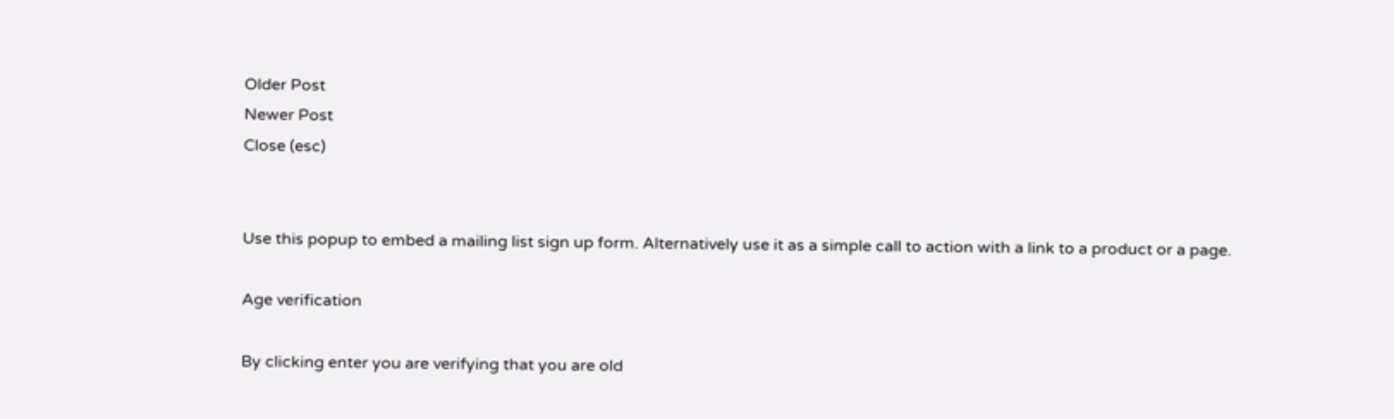Older Post
Newer Post
Close (esc)


Use this popup to embed a mailing list sign up form. Alternatively use it as a simple call to action with a link to a product or a page.

Age verification

By clicking enter you are verifying that you are old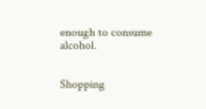enough to consume alcohol.


Shopping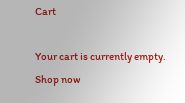Cart

Your cart is currently empty.
Shop now